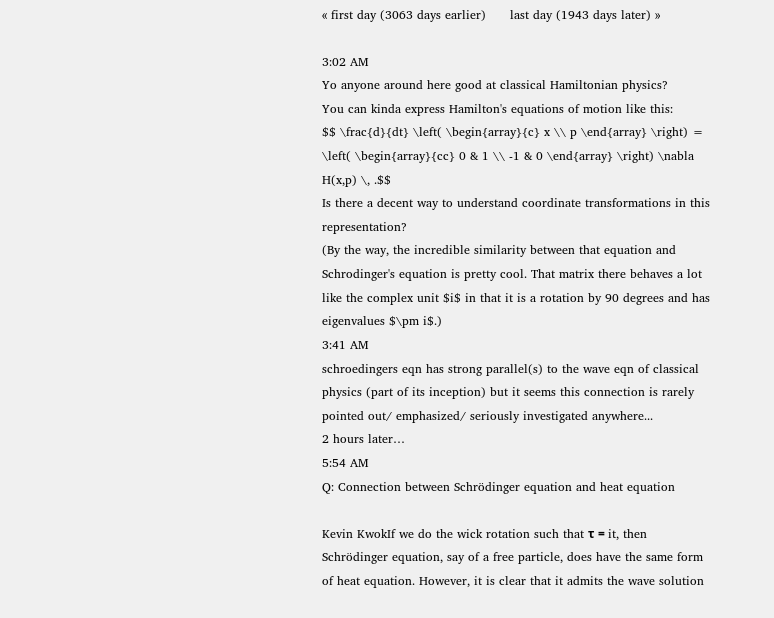« first day (3063 days earlier)      last day (1943 days later) »

3:02 AM
Yo anyone around here good at classical Hamiltonian physics?
You can kinda express Hamilton's equations of motion like this:
$$ \frac{d}{dt} \left( \begin{array}{c} x \\ p \end{array} \right) = \left( \begin{array}{cc} 0 & 1 \\ -1 & 0 \end{array} \right) \nabla H(x,p) \, .$$
Is there a decent way to understand coordinate transformations in this representation?
(By the way, the incredible similarity between that equation and Schrodinger's equation is pretty cool. That matrix there behaves a lot like the complex unit $i$ in that it is a rotation by 90 degrees and has eigenvalues $\pm i$.)
3:41 AM
schroedingers eqn has strong parallel(s) to the wave eqn of classical physics (part of its inception) but it seems this connection is rarely pointed out/ emphasized/ seriously investigated anywhere...
2 hours later…
5:54 AM
Q: Connection between Schrödinger equation and heat equation

Kevin KwokIf we do the wick rotation such that τ = it, then Schrödinger equation, say of a free particle, does have the same form of heat equation. However, it is clear that it admits the wave solution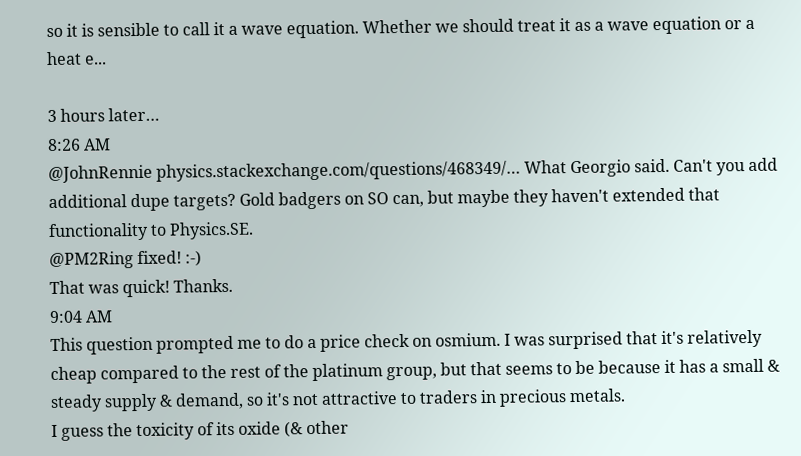so it is sensible to call it a wave equation. Whether we should treat it as a wave equation or a heat e...

3 hours later…
8:26 AM
@JohnRennie physics.stackexchange.com/questions/468349/… What Georgio said. Can't you add additional dupe targets? Gold badgers on SO can, but maybe they haven't extended that functionality to Physics.SE.
@PM2Ring fixed! :-)
That was quick! Thanks.
9:04 AM
This question prompted me to do a price check on osmium. I was surprised that it's relatively cheap compared to the rest of the platinum group, but that seems to be because it has a small & steady supply & demand, so it's not attractive to traders in precious metals.
I guess the toxicity of its oxide (& other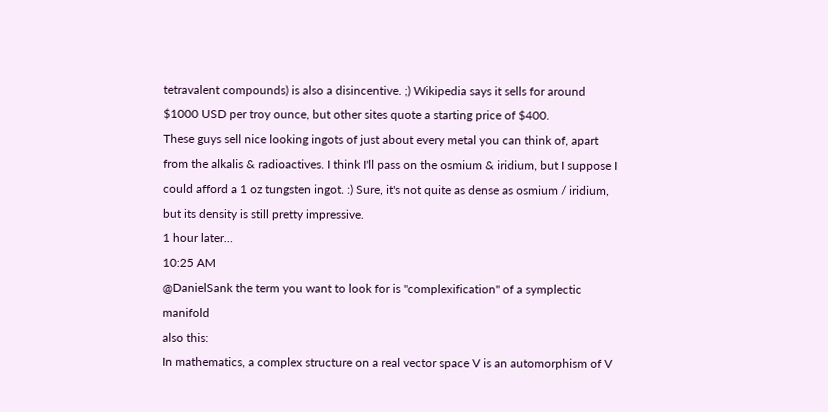tetravalent compounds) is also a disincentive. ;) Wikipedia says it sells for around $1000 USD per troy ounce, but other sites quote a starting price of $400.
These guys sell nice looking ingots of just about every metal you can think of, apart from the alkalis & radioactives. I think I'll pass on the osmium & iridium, but I suppose I could afford a 1 oz tungsten ingot. :) Sure, it's not quite as dense as osmium / iridium, but its density is still pretty impressive.
1 hour later…
10:25 AM
@DanielSank the term you want to look for is "complexification" of a symplectic manifold
also this:
In mathematics, a complex structure on a real vector space V is an automorphism of V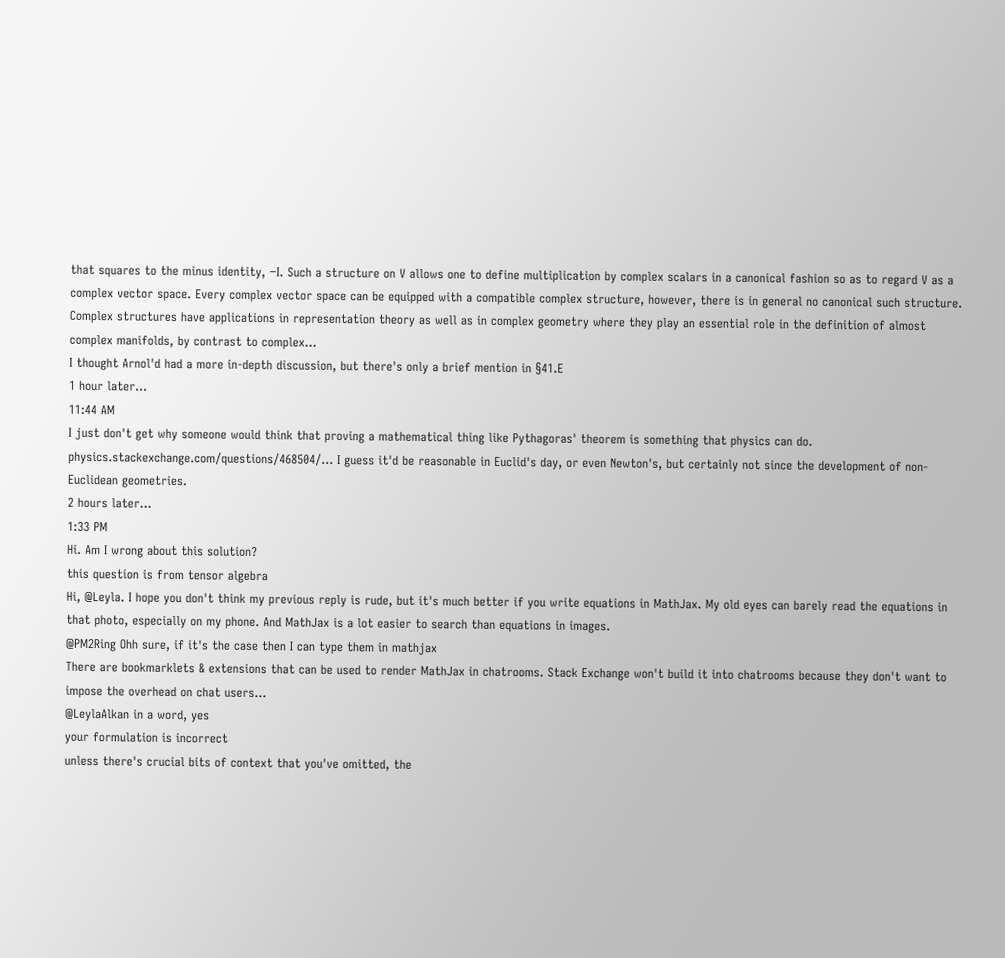that squares to the minus identity, −I. Such a structure on V allows one to define multiplication by complex scalars in a canonical fashion so as to regard V as a complex vector space. Every complex vector space can be equipped with a compatible complex structure, however, there is in general no canonical such structure. Complex structures have applications in representation theory as well as in complex geometry where they play an essential role in the definition of almost complex manifolds, by contrast to complex...
I thought Arnol'd had a more in-depth discussion, but there's only a brief mention in §41.E
1 hour later…
11:44 AM
I just don't get why someone would think that proving a mathematical thing like Pythagoras' theorem is something that physics can do. physics.stackexchange.com/questions/468504/… I guess it'd be reasonable in Euclid's day, or even Newton's, but certainly not since the development of non-Euclidean geometries.
2 hours later…
1:33 PM
Hi. Am I wrong about this solution?
this question is from tensor algebra
Hi, @Leyla. I hope you don't think my previous reply is rude, but it's much better if you write equations in MathJax. My old eyes can barely read the equations in that photo, especially on my phone. And MathJax is a lot easier to search than equations in images.
@PM2Ring Ohh sure, if it's the case then I can type them in mathjax
There are bookmarklets & extensions that can be used to render MathJax in chatrooms. Stack Exchange won't build it into chatrooms because they don't want to impose the overhead on chat users...
@LeylaAlkan in a word, yes
your formulation is incorrect
unless there's crucial bits of context that you've omitted, the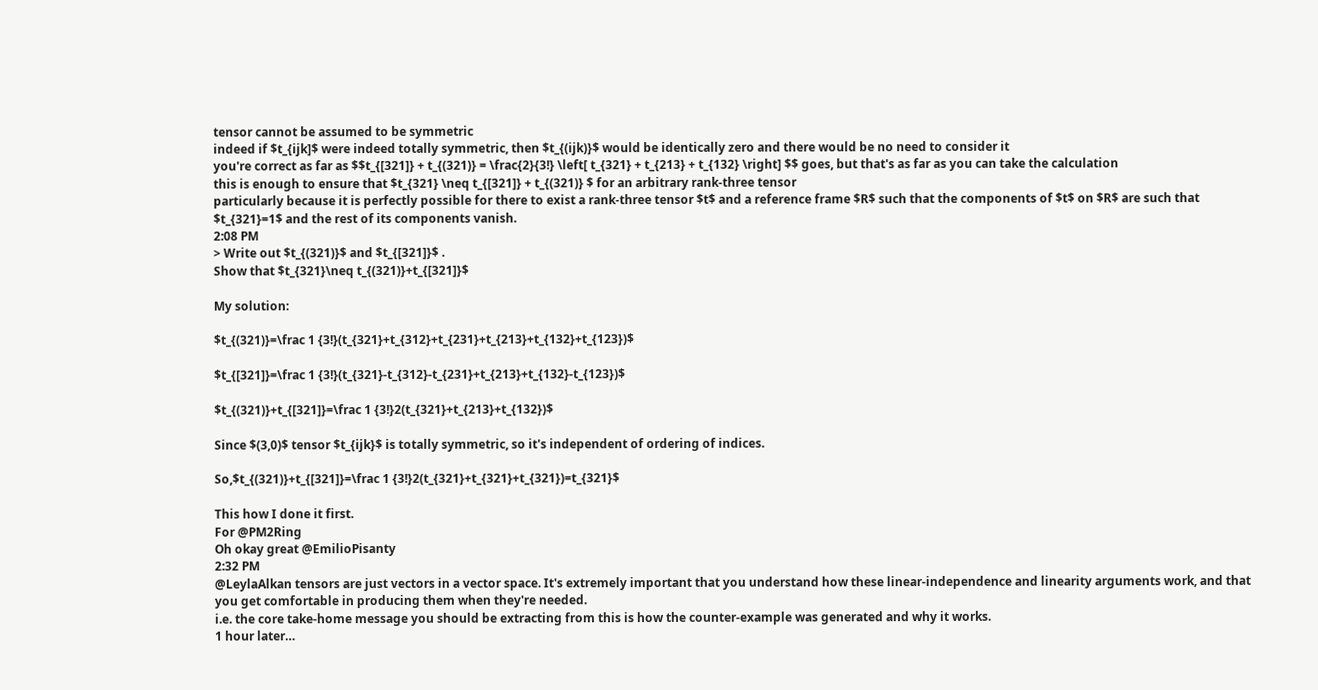tensor cannot be assumed to be symmetric
indeed if $t_{ijk]$ were indeed totally symmetric, then $t_{(ijk)}$ would be identically zero and there would be no need to consider it
you're correct as far as $$t_{[321]} + t_{(321)} = \frac{2}{3!} \left[ t_{321} + t_{213} + t_{132} \right] $$ goes, but that's as far as you can take the calculation
this is enough to ensure that $t_{321} \neq t_{[321]} + t_{(321)} $ for an arbitrary rank-three tensor
particularly because it is perfectly possible for there to exist a rank-three tensor $t$ and a reference frame $R$ such that the components of $t$ on $R$ are such that $t_{321}=1$ and the rest of its components vanish.
2:08 PM
> Write out $t_{(321)}$ and $t_{[321]}$ .
Show that $t_{321}\neq t_{(321)}+t_{[321]}$

My solution:

$t_{(321)}=\frac 1 {3!}(t_{321}+t_{312}+t_{231}+t_{213}+t_{132}+t_{123})$

$t_{[321]}=\frac 1 {3!}(t_{321}-t_{312}-t_{231}+t_{213}+t_{132}-t_{123})$

$t_{(321)}+t_{[321]}=\frac 1 {3!}2(t_{321}+t_{213}+t_{132})$

Since $(3,0)$ tensor $t_{ijk}$ is totally symmetric, so it's independent of ordering of indices.

So,$t_{(321)}+t_{[321]}=\frac 1 {3!}2(t_{321}+t_{321}+t_{321})=t_{321}$

This how I done it first.
For @PM2Ring
Oh okay great @EmilioPisanty
2:32 PM
@LeylaAlkan tensors are just vectors in a vector space. It's extremely important that you understand how these linear-independence and linearity arguments work, and that you get comfortable in producing them when they're needed.
i.e. the core take-home message you should be extracting from this is how the counter-example was generated and why it works.
1 hour later…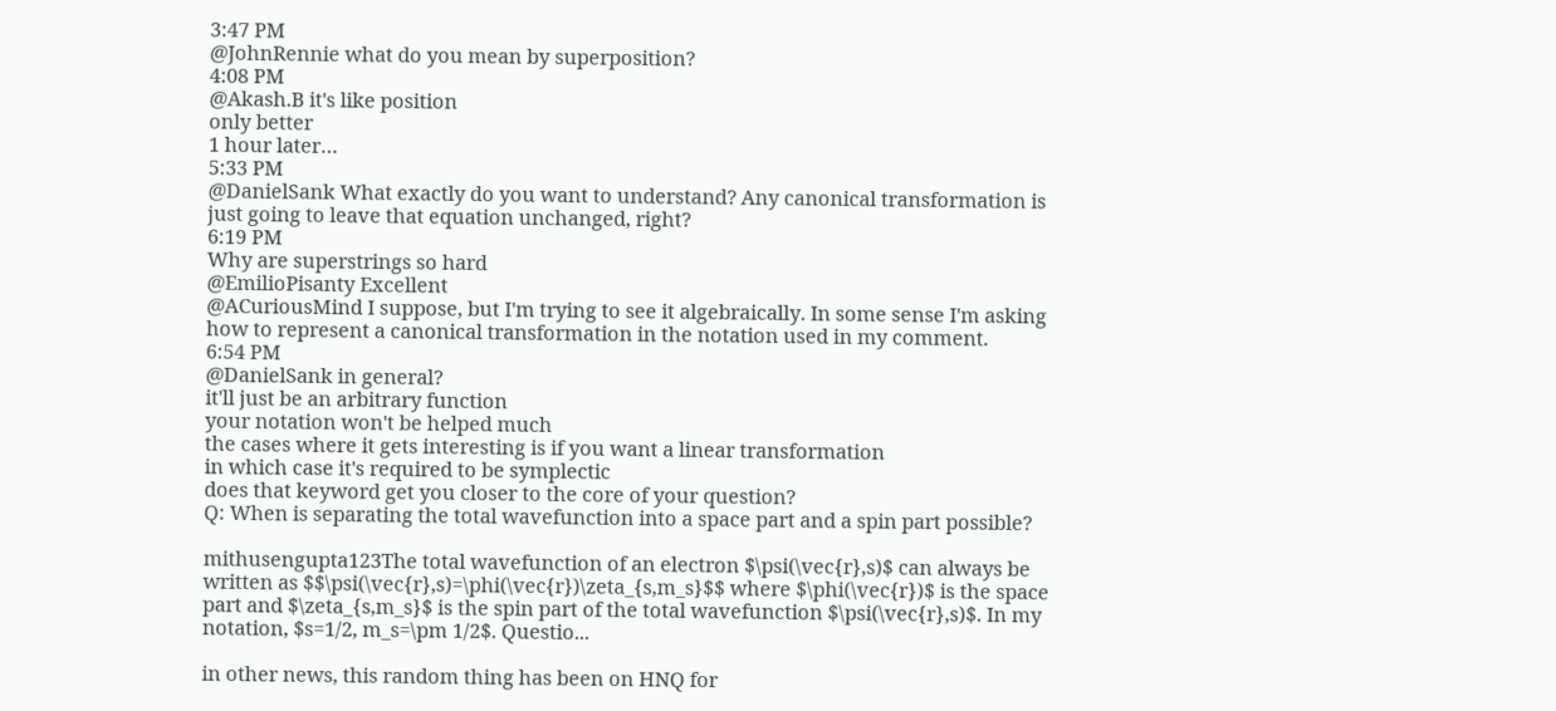3:47 PM
@JohnRennie what do you mean by superposition?
4:08 PM
@Akash.B it's like position
only better
1 hour later…
5:33 PM
@DanielSank What exactly do you want to understand? Any canonical transformation is just going to leave that equation unchanged, right?
6:19 PM
Why are superstrings so hard
@EmilioPisanty Excellent
@ACuriousMind I suppose, but I'm trying to see it algebraically. In some sense I'm asking how to represent a canonical transformation in the notation used in my comment.
6:54 PM
@DanielSank in general?
it'll just be an arbitrary function
your notation won't be helped much
the cases where it gets interesting is if you want a linear transformation
in which case it's required to be symplectic
does that keyword get you closer to the core of your question?
Q: When is separating the total wavefunction into a space part and a spin part possible?

mithusengupta123The total wavefunction of an electron $\psi(\vec{r},s)$ can always be written as $$\psi(\vec{r},s)=\phi(\vec{r})\zeta_{s,m_s}$$ where $\phi(\vec{r})$ is the space part and $\zeta_{s,m_s}$ is the spin part of the total wavefunction $\psi(\vec{r},s)$. In my notation, $s=1/2, m_s=\pm 1/2$. Questio...

in other news, this random thing has been on HNQ for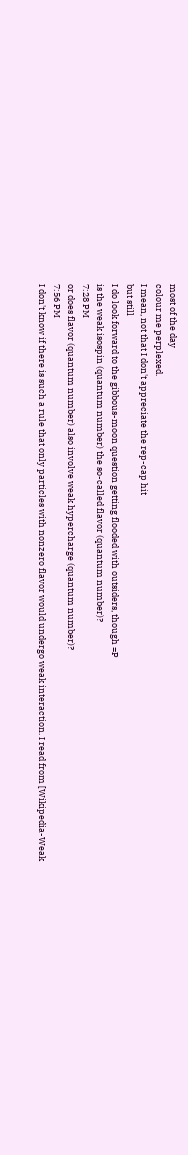most of the day
colour me perplexed.
I mean, not that I don't appreciate the rep-cap hit
but still
I do look forward to the gibbous-moon question getting flooded with outsiders, though =P
is the weak isospin (quantum number) the so-called flavor (quantum number)?
7:28 PM
or does flavor (quantum number) also involve weak hypercharge (quantum number)?
7:56 PM
I don't know if there is such a rule that only particles with nonzero flavor would undergo weak interaction. I read from [Wikipedia-Weak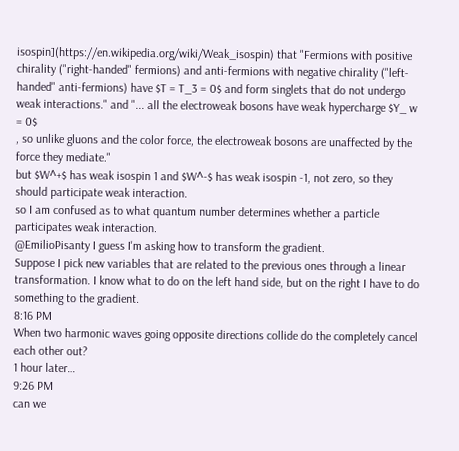isospin](https://en.wikipedia.org/wiki/Weak_isospin) that "Fermions with positive chirality ("right-handed" fermions) and anti-fermions with negative chirality ("left-handed" anti-fermions) have $T = T_3 = 0$ and form singlets that do not undergo weak interactions." and "... all the electroweak bosons have weak hypercharge $Y_ w = 0$
, so unlike gluons and the color force, the electroweak bosons are unaffected by the force they mediate."
but $W^+$ has weak isospin 1 and $W^-$ has weak isospin -1, not zero, so they should participate weak interaction.
so I am confused as to what quantum number determines whether a particle participates weak interaction.
@EmilioPisanty I guess I'm asking how to transform the gradient.
Suppose I pick new variables that are related to the previous ones through a linear transformation. I know what to do on the left hand side, but on the right I have to do something to the gradient.
8:16 PM
When two harmonic waves going opposite directions collide do the completely cancel each other out?
1 hour later…
9:26 PM
can we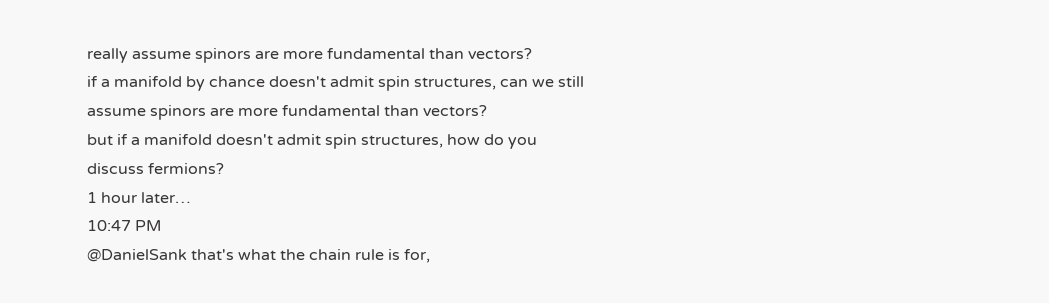really assume spinors are more fundamental than vectors?
if a manifold by chance doesn't admit spin structures, can we still assume spinors are more fundamental than vectors?
but if a manifold doesn't admit spin structures, how do you discuss fermions?
1 hour later…
10:47 PM
@DanielSank that's what the chain rule is for,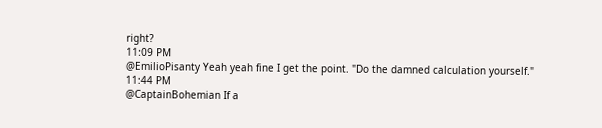right?
11:09 PM
@EmilioPisanty Yeah yeah fine I get the point. "Do the damned calculation yourself."
11:44 PM
@CaptainBohemian If a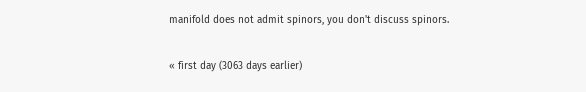manifold does not admit spinors, you don't discuss spinors.

« first day (3063 days earlier)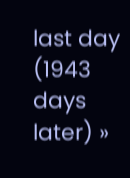last day (1943 days later) »